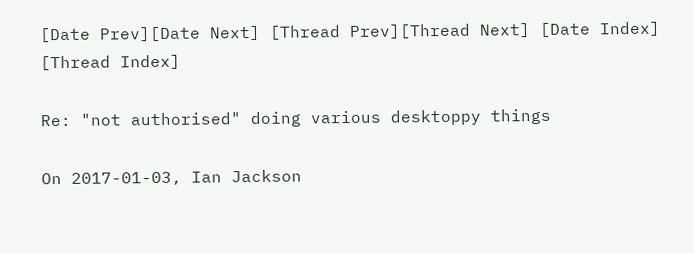[Date Prev][Date Next] [Thread Prev][Thread Next] [Date Index] [Thread Index]

Re: "not authorised" doing various desktoppy things

On 2017-01-03, Ian Jackson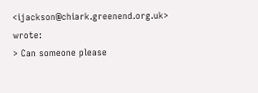<ijackson@chiark.greenend.org.uk> wrote:
> Can someone please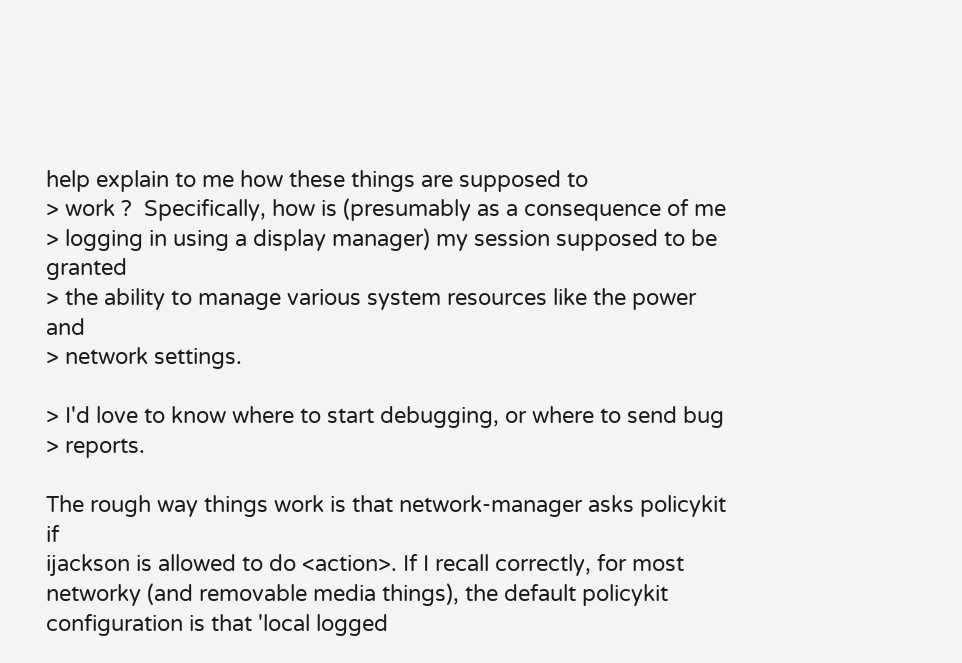help explain to me how these things are supposed to
> work ?  Specifically, how is (presumably as a consequence of me
> logging in using a display manager) my session supposed to be granted
> the ability to manage various system resources like the power and
> network settings.

> I'd love to know where to start debugging, or where to send bug
> reports.

The rough way things work is that network-manager asks policykit if
ijackson is allowed to do <action>. If I recall correctly, for most
networky (and removable media things), the default policykit
configuration is that 'local logged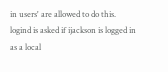in users' are allowed to do this.
logind is asked if ijackson is logged in as a local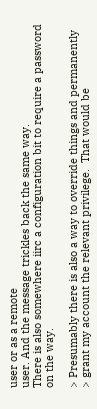user or as a remote
user. And the message trickles back the same way.
There is also somewhere iirc a configuration bit to require a password
on the way.

> Presumably there is also a way to override things and permanently
> grant my account the relevant privilege.  That would be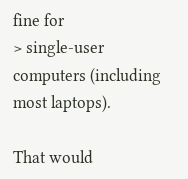fine for
> single-user computers (including most laptops).

That would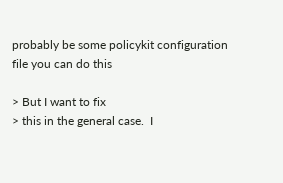probably be some policykit configuration file you can do this

> But I want to fix
> this in the general case.  I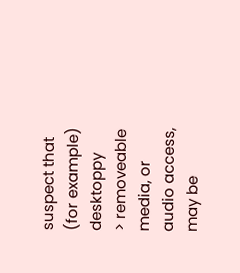suspect that (for example) desktoppy
> removeable media, or audio access, may be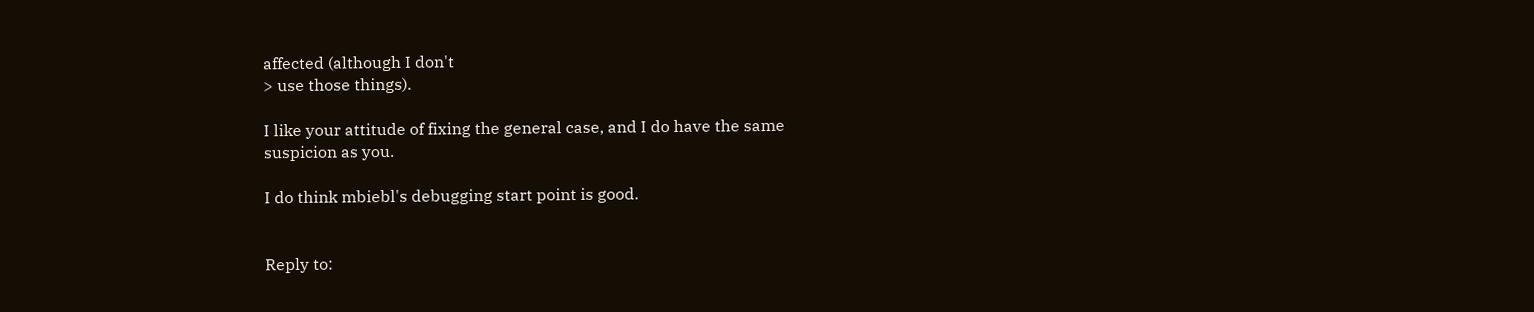affected (although I don't
> use those things).

I like your attitude of fixing the general case, and I do have the same
suspicion as you.

I do think mbiebl's debugging start point is good.


Reply to: